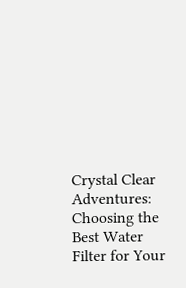Crystal Clear Adventures: Choosing the Best Water Filter for Your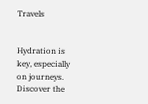Travels


Hydration is key, especially on journeys. Discover the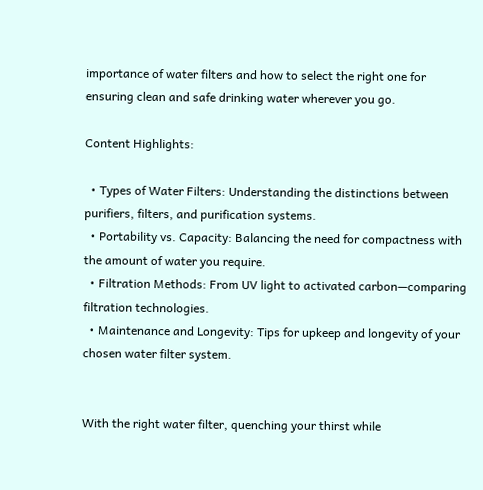importance of water filters and how to select the right one for ensuring clean and safe drinking water wherever you go.

Content Highlights:

  • Types of Water Filters: Understanding the distinctions between purifiers, filters, and purification systems.
  • Portability vs. Capacity: Balancing the need for compactness with the amount of water you require.
  • Filtration Methods: From UV light to activated carbon—comparing filtration technologies.
  • Maintenance and Longevity: Tips for upkeep and longevity of your chosen water filter system.


With the right water filter, quenching your thirst while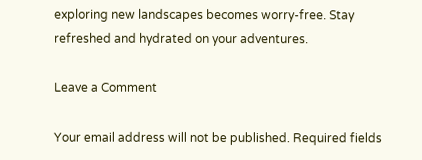exploring new landscapes becomes worry-free. Stay refreshed and hydrated on your adventures.

Leave a Comment

Your email address will not be published. Required fields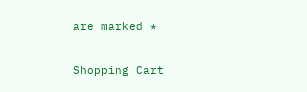are marked *

Shopping Cart